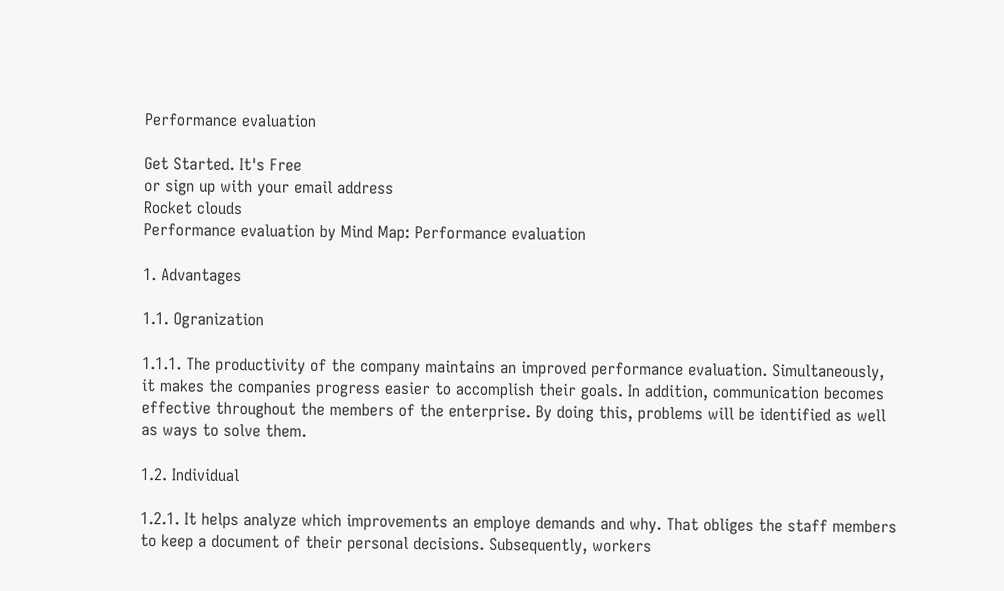Performance evaluation

Get Started. It's Free
or sign up with your email address
Rocket clouds
Performance evaluation by Mind Map: Performance evaluation

1. Advantages

1.1. Ogranization

1.1.1. The productivity of the company maintains an improved performance evaluation. Simultaneously, it makes the companies progress easier to accomplish their goals. In addition, communication becomes effective throughout the members of the enterprise. By doing this, problems will be identified as well as ways to solve them.

1.2. Individual

1.2.1. It helps analyze which improvements an employe demands and why. That obliges the staff members to keep a document of their personal decisions. Subsequently, workers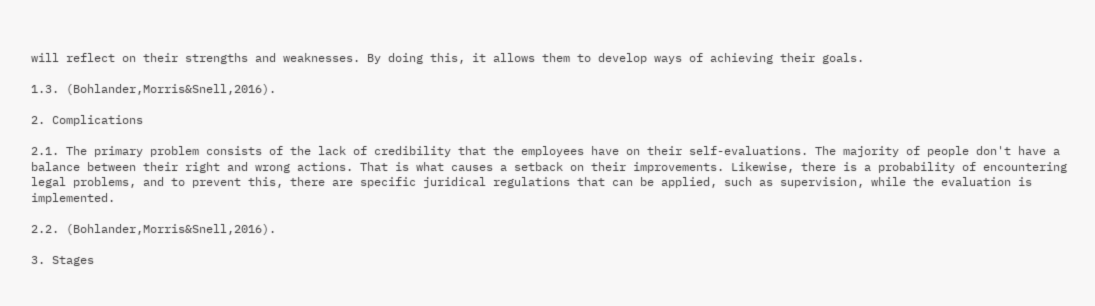will reflect on their strengths and weaknesses. By doing this, it allows them to develop ways of achieving their goals.

1.3. (Bohlander,Morris&Snell,2016).

2. Complications

2.1. The primary problem consists of the lack of credibility that the employees have on their self-evaluations. The majority of people don't have a balance between their right and wrong actions. That is what causes a setback on their improvements. Likewise, there is a probability of encountering legal problems, and to prevent this, there are specific juridical regulations that can be applied, such as supervision, while the evaluation is implemented.

2.2. (Bohlander,Morris&Snell,2016).

3. Stages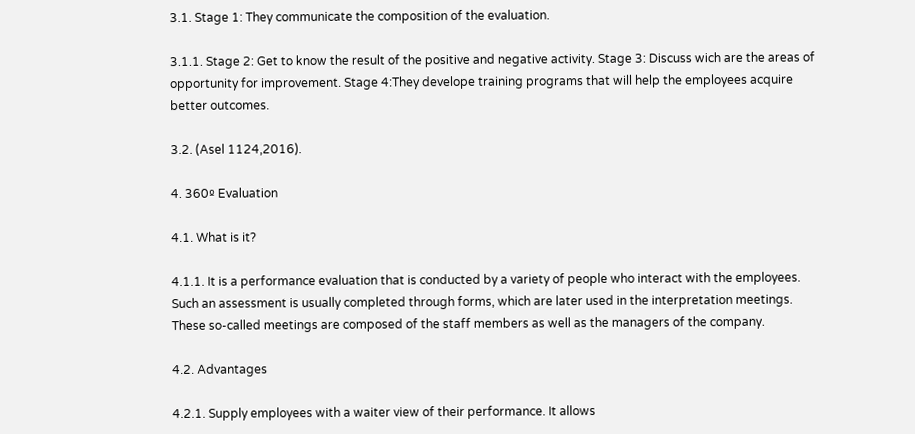3.1. Stage 1: They communicate the composition of the evaluation.

3.1.1. Stage 2: Get to know the result of the positive and negative activity. Stage 3: Discuss wich are the areas of opportunity for improvement. Stage 4:They develope training programs that will help the employees acquire better outcomes.

3.2. (Asel 1124,2016).

4. 360º Evaluation

4.1. What is it?

4.1.1. It is a performance evaluation that is conducted by a variety of people who interact with the employees. Such an assessment is usually completed through forms, which are later used in the interpretation meetings. These so-called meetings are composed of the staff members as well as the managers of the company.

4.2. Advantages

4.2.1. Supply employees with a waiter view of their performance. It allows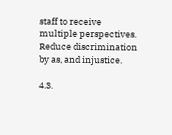staff to receive multiple perspectives. Reduce discrimination by as, and injustice.

4.3.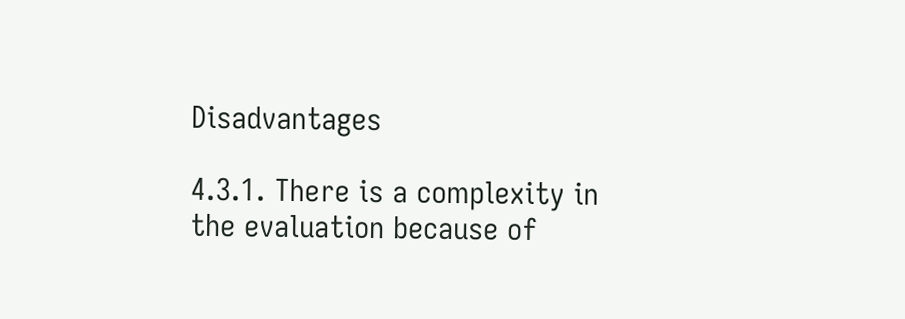Disadvantages

4.3.1. There is a complexity in the evaluation because of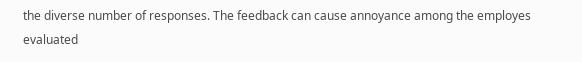the diverse number of responses. The feedback can cause annoyance among the employes evaluated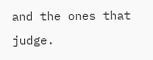and the ones that judge.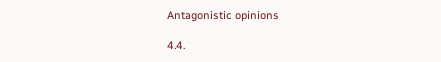Antagonistic opinions

4.4.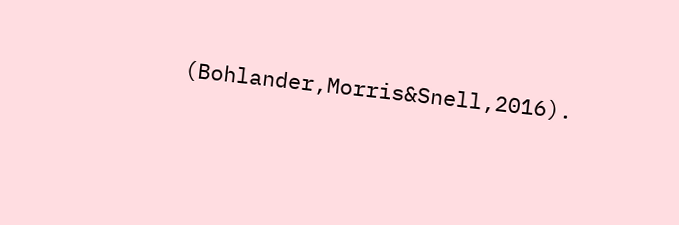(Bohlander,Morris&Snell,2016).